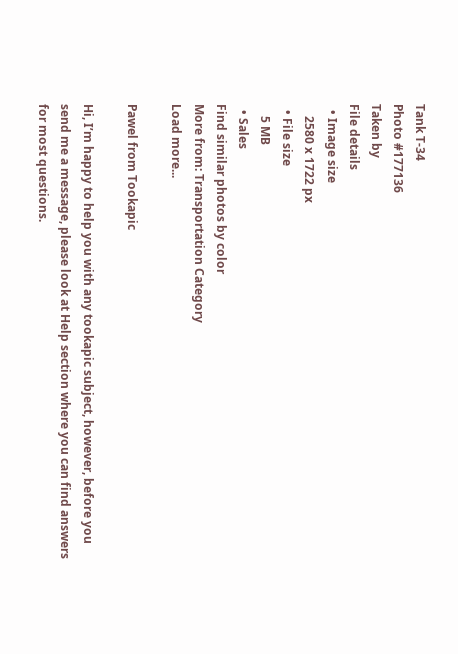Tank T-34
Photo #177136
Taken by
File details
  • Image size
    2580 x 1722 px
  • File size
    5 MB
  • Sales
Find similar photos by color
More from: Transportation Category
Load more...

Pawel from Tookapic

Hi, I’m happy to help you with any tookapic subject, however, before you send me a message, please look at Help section where you can find answers for most questions.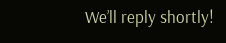We’ll reply shortly!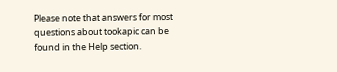Please note that answers for most questions about tookapic can be found in the Help section.